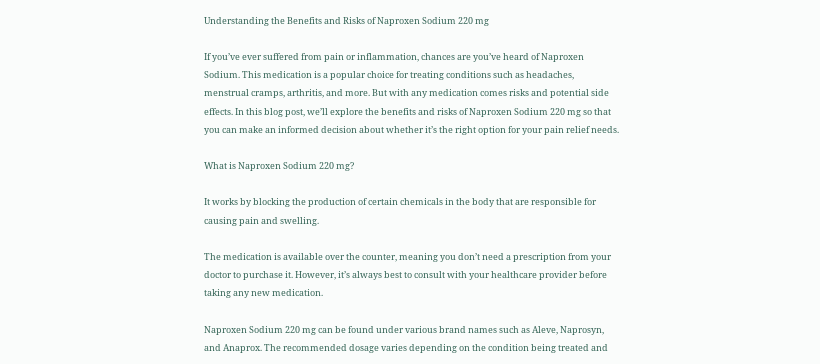Understanding the Benefits and Risks of Naproxen Sodium 220 mg

If you’ve ever suffered from pain or inflammation, chances are you’ve heard of Naproxen Sodium. This medication is a popular choice for treating conditions such as headaches, menstrual cramps, arthritis, and more. But with any medication comes risks and potential side effects. In this blog post, we’ll explore the benefits and risks of Naproxen Sodium 220 mg so that you can make an informed decision about whether it’s the right option for your pain relief needs.

What is Naproxen Sodium 220 mg?

It works by blocking the production of certain chemicals in the body that are responsible for causing pain and swelling.

The medication is available over the counter, meaning you don’t need a prescription from your doctor to purchase it. However, it’s always best to consult with your healthcare provider before taking any new medication.

Naproxen Sodium 220 mg can be found under various brand names such as Aleve, Naprosyn, and Anaprox. The recommended dosage varies depending on the condition being treated and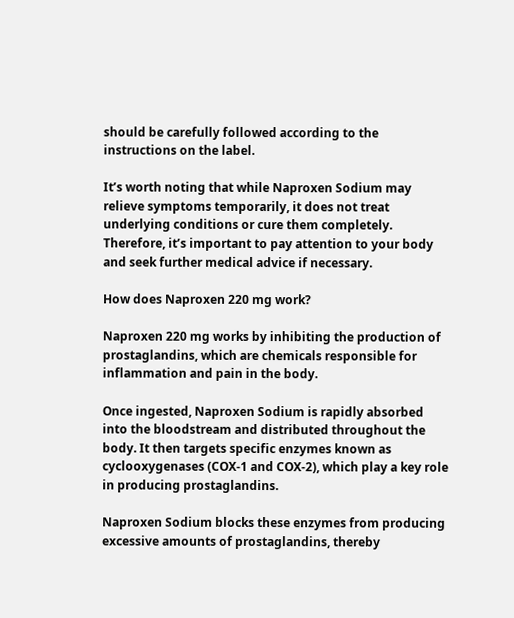should be carefully followed according to the instructions on the label.

It’s worth noting that while Naproxen Sodium may relieve symptoms temporarily, it does not treat underlying conditions or cure them completely. Therefore, it’s important to pay attention to your body and seek further medical advice if necessary.

How does Naproxen 220 mg work?

Naproxen 220 mg works by inhibiting the production of prostaglandins, which are chemicals responsible for inflammation and pain in the body.

Once ingested, Naproxen Sodium is rapidly absorbed into the bloodstream and distributed throughout the body. It then targets specific enzymes known as cyclooxygenases (COX-1 and COX-2), which play a key role in producing prostaglandins.

Naproxen Sodium blocks these enzymes from producing excessive amounts of prostaglandins, thereby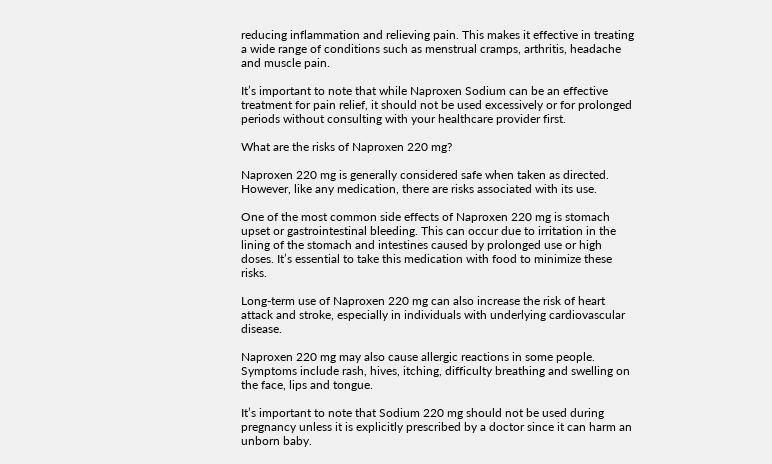reducing inflammation and relieving pain. This makes it effective in treating a wide range of conditions such as menstrual cramps, arthritis, headache and muscle pain.

It’s important to note that while Naproxen Sodium can be an effective treatment for pain relief, it should not be used excessively or for prolonged periods without consulting with your healthcare provider first.

What are the risks of Naproxen 220 mg?

Naproxen 220 mg is generally considered safe when taken as directed. However, like any medication, there are risks associated with its use.

One of the most common side effects of Naproxen 220 mg is stomach upset or gastrointestinal bleeding. This can occur due to irritation in the lining of the stomach and intestines caused by prolonged use or high doses. It’s essential to take this medication with food to minimize these risks.

Long-term use of Naproxen 220 mg can also increase the risk of heart attack and stroke, especially in individuals with underlying cardiovascular disease.

Naproxen 220 mg may also cause allergic reactions in some people. Symptoms include rash, hives, itching, difficulty breathing and swelling on the face, lips and tongue.

It’s important to note that Sodium 220 mg should not be used during pregnancy unless it is explicitly prescribed by a doctor since it can harm an unborn baby.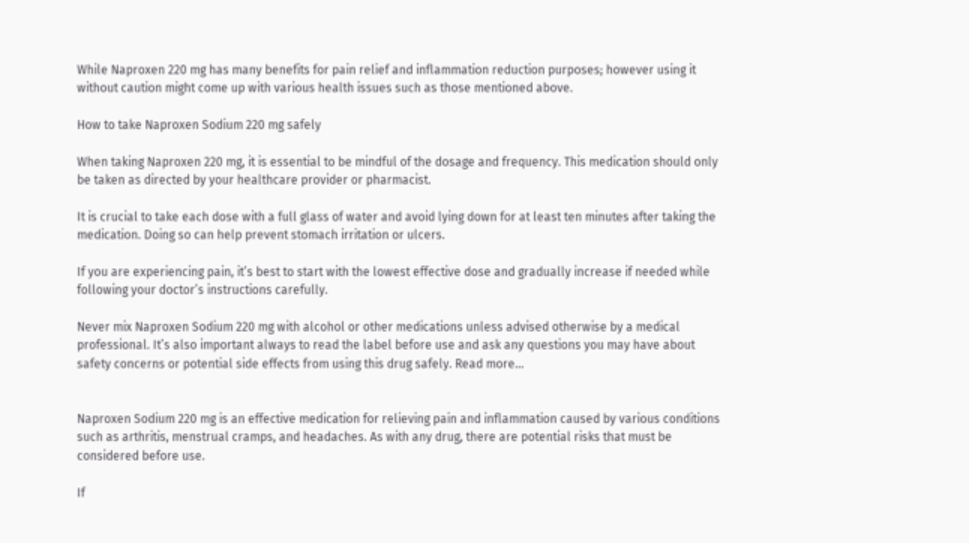While Naproxen 220 mg has many benefits for pain relief and inflammation reduction purposes; however using it without caution might come up with various health issues such as those mentioned above.

How to take Naproxen Sodium 220 mg safely

When taking Naproxen 220 mg, it is essential to be mindful of the dosage and frequency. This medication should only be taken as directed by your healthcare provider or pharmacist.

It is crucial to take each dose with a full glass of water and avoid lying down for at least ten minutes after taking the medication. Doing so can help prevent stomach irritation or ulcers.

If you are experiencing pain, it’s best to start with the lowest effective dose and gradually increase if needed while following your doctor’s instructions carefully.

Never mix Naproxen Sodium 220 mg with alcohol or other medications unless advised otherwise by a medical professional. It’s also important always to read the label before use and ask any questions you may have about safety concerns or potential side effects from using this drug safely. Read more…


Naproxen Sodium 220 mg is an effective medication for relieving pain and inflammation caused by various conditions such as arthritis, menstrual cramps, and headaches. As with any drug, there are potential risks that must be considered before use.

If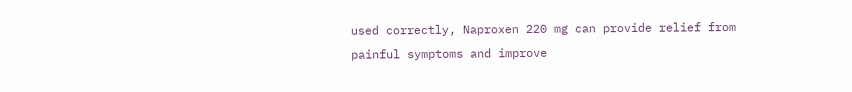used correctly, Naproxen 220 mg can provide relief from painful symptoms and improve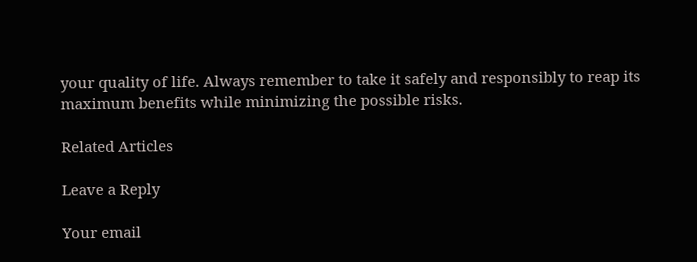your quality of life. Always remember to take it safely and responsibly to reap its maximum benefits while minimizing the possible risks.

Related Articles

Leave a Reply

Your email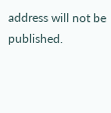address will not be published.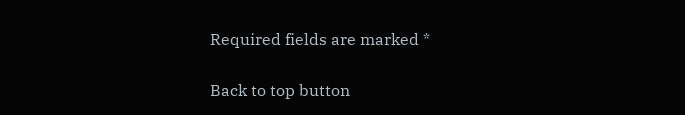Required fields are marked *

Back to top button